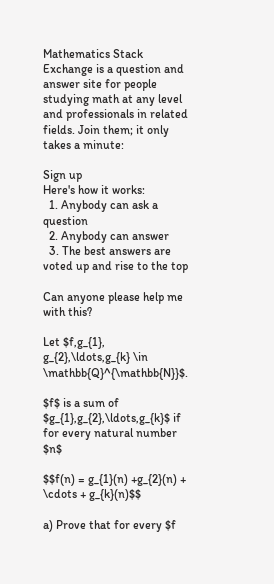Mathematics Stack Exchange is a question and answer site for people studying math at any level and professionals in related fields. Join them; it only takes a minute:

Sign up
Here's how it works:
  1. Anybody can ask a question
  2. Anybody can answer
  3. The best answers are voted up and rise to the top

Can anyone please help me with this?

Let $f,g_{1}, g_{2},\ldots,g_{k} \in \mathbb{Q}^{\mathbb{N}}$.

$f$ is a sum of $g_{1},g_{2},\ldots,g_{k}$ if for every natural number $n$

$$f(n) = g_{1}(n) +g_{2}(n) + \cdots + g_{k}(n)$$

a) Prove that for every $f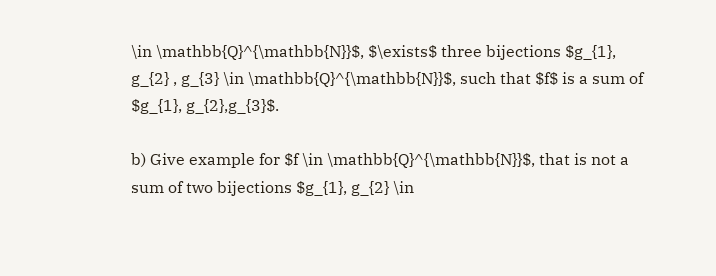\in \mathbb{Q}^{\mathbb{N}}$, $\exists$ three bijections $g_{1}, g_{2} , g_{3} \in \mathbb{Q}^{\mathbb{N}}$, such that $f$ is a sum of $g_{1}, g_{2},g_{3}$.

b) Give example for $f \in \mathbb{Q}^{\mathbb{N}}$, that is not a sum of two bijections $g_{1}, g_{2} \in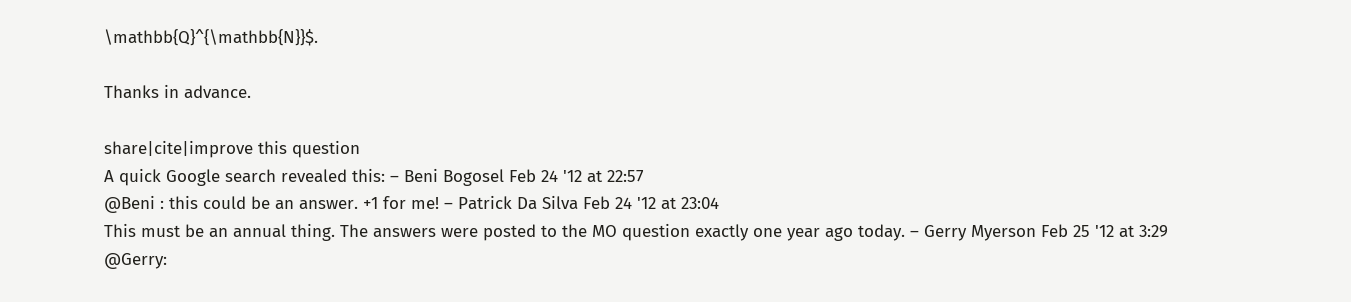\mathbb{Q}^{\mathbb{N}}$.

Thanks in advance.

share|cite|improve this question
A quick Google search revealed this: – Beni Bogosel Feb 24 '12 at 22:57
@Beni : this could be an answer. +1 for me! – Patrick Da Silva Feb 24 '12 at 23:04
This must be an annual thing. The answers were posted to the MO question exactly one year ago today. – Gerry Myerson Feb 25 '12 at 3:29
@Gerry: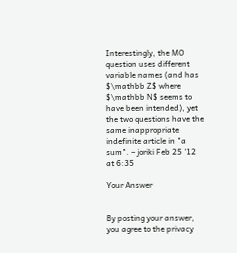Interestingly, the MO question uses different variable names (and has $\mathbb Z$ where $\mathbb N$ seems to have been intended), yet the two questions have the same inappropriate indefinite article in "a sum". – joriki Feb 25 '12 at 6:35

Your Answer


By posting your answer, you agree to the privacy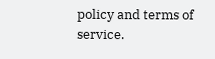policy and terms of service.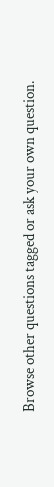Browse other questions tagged or ask your own question.